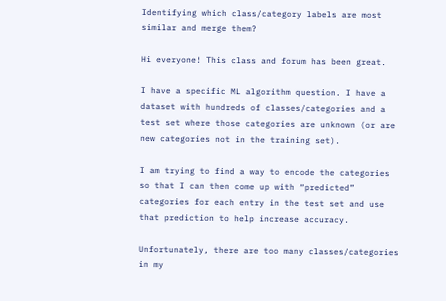Identifying which class/category labels are most similar and merge them?

Hi everyone! This class and forum has been great.

I have a specific ML algorithm question. I have a dataset with hundreds of classes/categories and a test set where those categories are unknown (or are new categories not in the training set).

I am trying to find a way to encode the categories so that I can then come up with “predicted” categories for each entry in the test set and use that prediction to help increase accuracy.

Unfortunately, there are too many classes/categories in my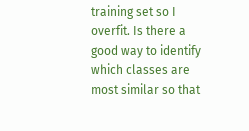training set so I overfit. Is there a good way to identify which classes are most similar so that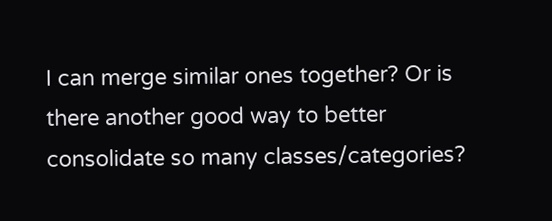I can merge similar ones together? Or is there another good way to better consolidate so many classes/categories?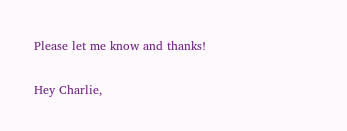Please let me know and thanks!

Hey Charlie,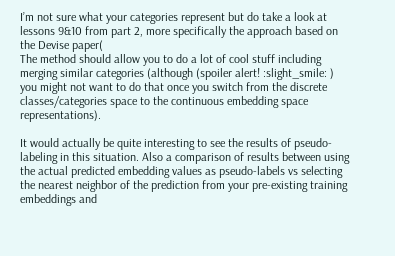I’m not sure what your categories represent but do take a look at lessons 9&10 from part 2, more specifically the approach based on the Devise paper(
The method should allow you to do a lot of cool stuff including merging similar categories (although (spoiler alert! :slight_smile: ) you might not want to do that once you switch from the discrete classes/categories space to the continuous embedding space representations).

It would actually be quite interesting to see the results of pseudo-labeling in this situation. Also a comparison of results between using the actual predicted embedding values as pseudo-labels vs selecting the nearest neighbor of the prediction from your pre-existing training embeddings and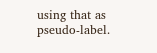using that as pseudo-label.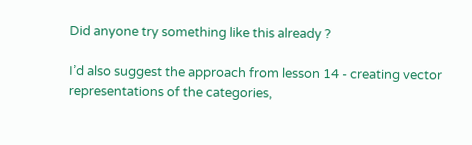Did anyone try something like this already ?

I’d also suggest the approach from lesson 14 - creating vector representations of the categories,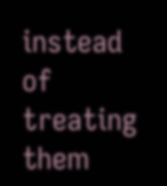instead of treating them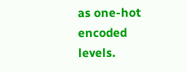as one-hot encoded levels.